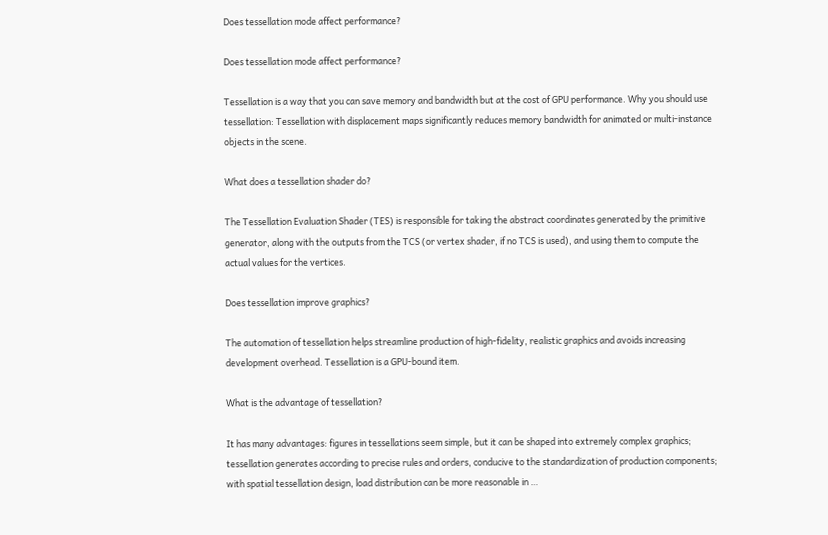Does tessellation mode affect performance?

Does tessellation mode affect performance?

Tessellation is a way that you can save memory and bandwidth but at the cost of GPU performance. Why you should use tessellation: Tessellation with displacement maps significantly reduces memory bandwidth for animated or multi-instance objects in the scene.

What does a tessellation shader do?

The Tessellation Evaluation Shader (TES) is responsible for taking the abstract coordinates generated by the primitive generator, along with the outputs from the TCS (or vertex shader, if no TCS is used), and using them to compute the actual values for the vertices.

Does tessellation improve graphics?

The automation of tessellation helps streamline production of high-fidelity, realistic graphics and avoids increasing development overhead. Tessellation is a GPU-bound item.

What is the advantage of tessellation?

It has many advantages: figures in tessellations seem simple, but it can be shaped into extremely complex graphics; tessellation generates according to precise rules and orders, conducive to the standardization of production components; with spatial tessellation design, load distribution can be more reasonable in …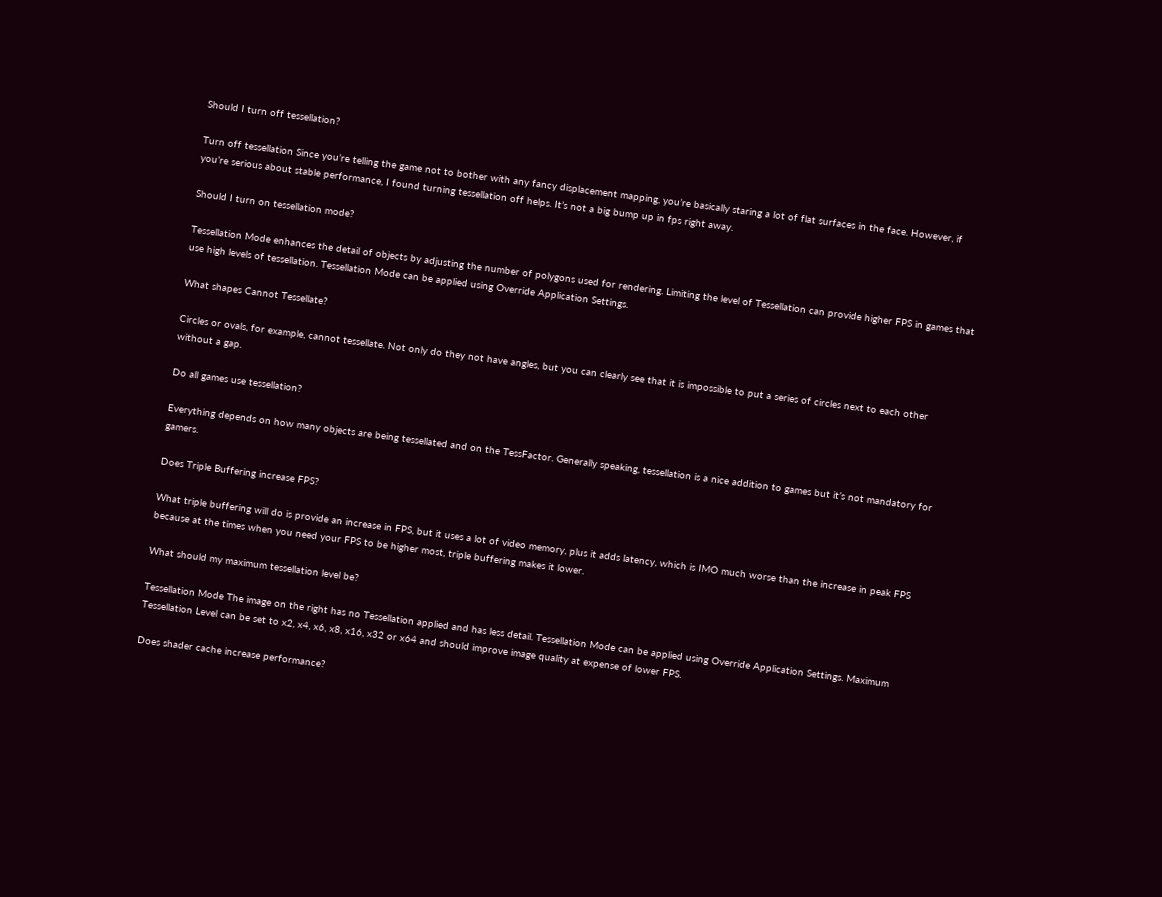Should I turn off tessellation?

Turn off tessellation Since you’re telling the game not to bother with any fancy displacement mapping, you’re basically staring a lot of flat surfaces in the face. However, if you’re serious about stable performance, I found turning tessellation off helps. It’s not a big bump up in fps right away.

Should I turn on tessellation mode?

Tessellation Mode enhances the detail of objects by adjusting the number of polygons used for rendering. Limiting the level of Tessellation can provide higher FPS in games that use high levels of tessellation. Tessellation Mode can be applied using Override Application Settings.

What shapes Cannot Tessellate?

Circles or ovals, for example, cannot tessellate. Not only do they not have angles, but you can clearly see that it is impossible to put a series of circles next to each other without a gap.

Do all games use tessellation?

Everything depends on how many objects are being tessellated and on the TessFactor. Generally speaking, tessellation is a nice addition to games but it’s not mandatory for gamers.

Does Triple Buffering increase FPS?

What triple buffering will do is provide an increase in FPS, but it uses a lot of video memory, plus it adds latency, which is IMO much worse than the increase in peak FPS because at the times when you need your FPS to be higher most, triple buffering makes it lower.

What should my maximum tessellation level be?

Tessellation Mode The image on the right has no Tessellation applied and has less detail. Tessellation Mode can be applied using Override Application Settings. Maximum Tessellation Level can be set to x2, x4, x6, x8, x16, x32 or x64 and should improve image quality at expense of lower FPS.

Does shader cache increase performance?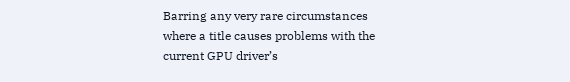Barring any very rare circumstances where a title causes problems with the current GPU driver’s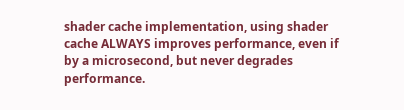shader cache implementation, using shader cache ALWAYS improves performance, even if by a microsecond, but never degrades performance.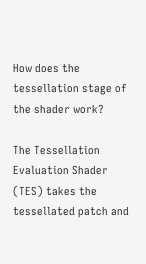How does the tessellation stage of the shader work?

The Tessellation Evaluation Shader (TES) takes the tessellated patch and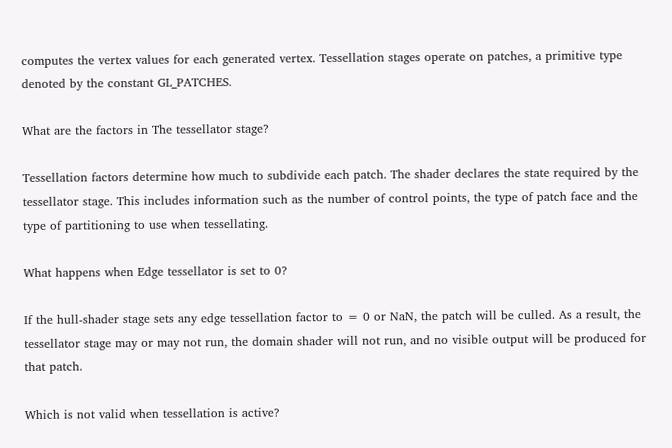computes the vertex values for each generated vertex. Tessellation stages operate on patches, a primitive type denoted by the constant GL_PATCHES.

What are the factors in The tessellator stage?

Tessellation factors determine how much to subdivide each patch. The shader declares the state required by the tessellator stage. This includes information such as the number of control points, the type of patch face and the type of partitioning to use when tessellating.

What happens when Edge tessellator is set to 0?

If the hull-shader stage sets any edge tessellation factor to = 0 or NaN, the patch will be culled. As a result, the tessellator stage may or may not run, the domain shader will not run, and no visible output will be produced for that patch.

Which is not valid when tessellation is active?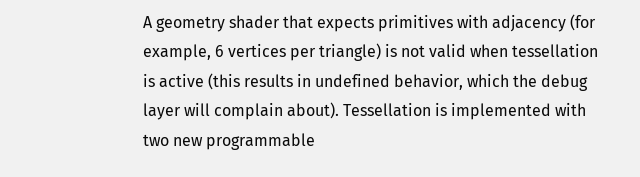A geometry shader that expects primitives with adjacency (for example, 6 vertices per triangle) is not valid when tessellation is active (this results in undefined behavior, which the debug layer will complain about). Tessellation is implemented with two new programmable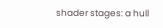shader stages: a hull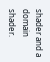shader and a domain shader.